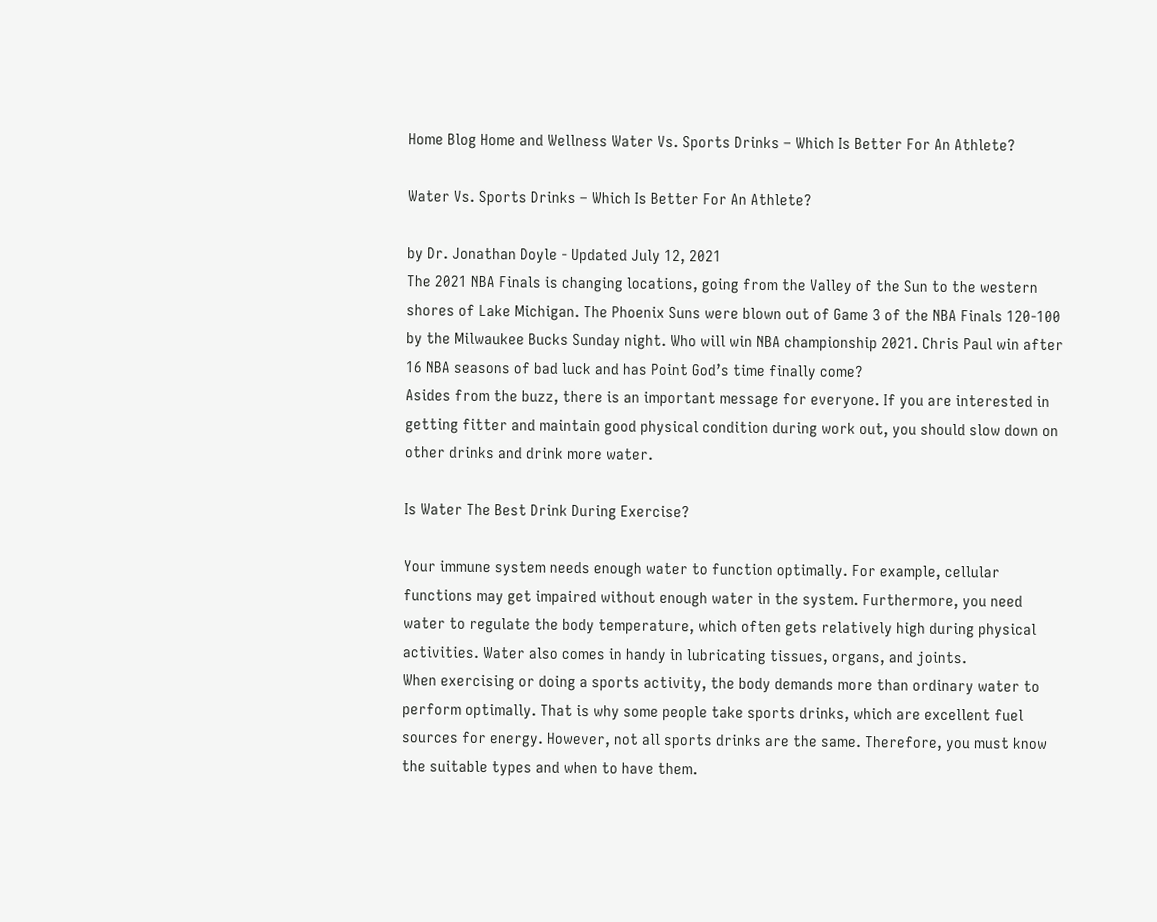Home Blog Home and Wellness Water Vs. Sports Drinks – Which Is Better For An Athlete?

Water Vs. Sports Drinks – Which Is Better For An Athlete?

by Dr. Jonathan Doyle - Updated July 12, 2021
The 2021 NBA Finals is changing locations, going from the Valley of the Sun to the western shores of Lake Michigan. The Phoenix Suns were blown out of Game 3 of the NBA Finals 120-100 by the Milwaukee Bucks Sunday night. Who will win NBA championship 2021. Chris Paul win after 16 NBA seasons of bad luck and has Point God’s time finally come?
Asides from the buzz, there is an important message for everyone. If you are interested in getting fitter and maintain good physical condition during work out, you should slow down on other drinks and drink more water.

Is Water The Best Drink During Exercise?

Your immune system needs enough water to function optimally. For example, cellular functions may get impaired without enough water in the system. Furthermore, you need water to regulate the body temperature, which often gets relatively high during physical activities. Water also comes in handy in lubricating tissues, organs, and joints.
When exercising or doing a sports activity, the body demands more than ordinary water to perform optimally. That is why some people take sports drinks, which are excellent fuel sources for energy. However, not all sports drinks are the same. Therefore, you must know the suitable types and when to have them.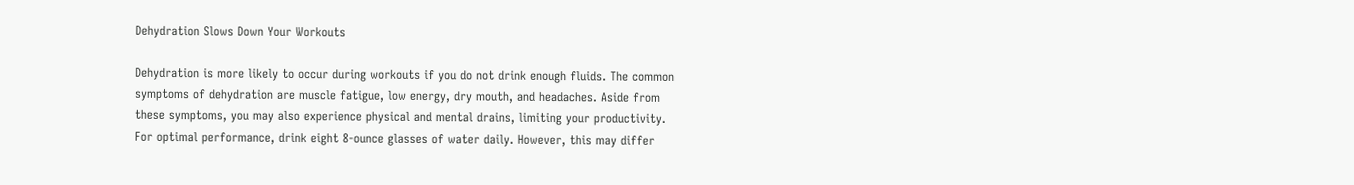Dehydration Slows Down Your Workouts

Dehydration is more likely to occur during workouts if you do not drink enough fluids. The common symptoms of dehydration are muscle fatigue, low energy, dry mouth, and headaches. Aside from these symptoms, you may also experience physical and mental drains, limiting your productivity.
For optimal performance, drink eight 8-ounce glasses of water daily. However, this may differ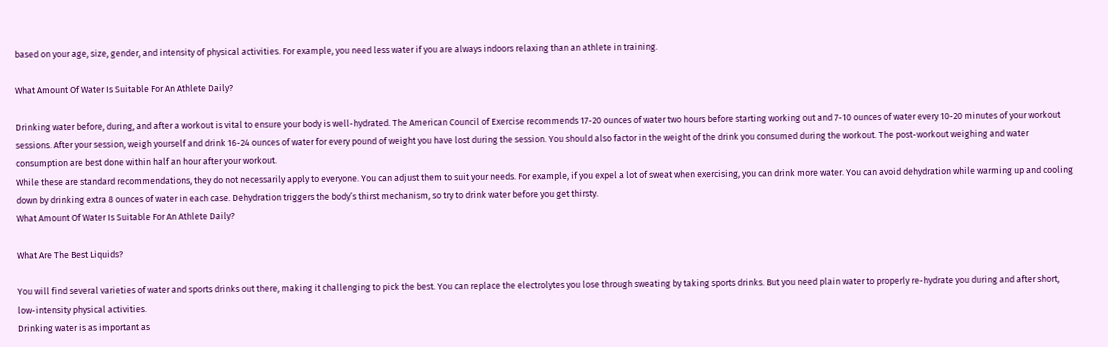based on your age, size, gender, and intensity of physical activities. For example, you need less water if you are always indoors relaxing than an athlete in training.

What Amount Of Water Is Suitable For An Athlete Daily?

Drinking water before, during, and after a workout is vital to ensure your body is well-hydrated. The American Council of Exercise recommends 17-20 ounces of water two hours before starting working out and 7-10 ounces of water every 10-20 minutes of your workout sessions. After your session, weigh yourself and drink 16-24 ounces of water for every pound of weight you have lost during the session. You should also factor in the weight of the drink you consumed during the workout. The post-workout weighing and water consumption are best done within half an hour after your workout.
While these are standard recommendations, they do not necessarily apply to everyone. You can adjust them to suit your needs. For example, if you expel a lot of sweat when exercising, you can drink more water. You can avoid dehydration while warming up and cooling down by drinking extra 8 ounces of water in each case. Dehydration triggers the body’s thirst mechanism, so try to drink water before you get thirsty.
What Amount Of Water Is Suitable For An Athlete Daily?

What Are The Best Liquids?

You will find several varieties of water and sports drinks out there, making it challenging to pick the best. You can replace the electrolytes you lose through sweating by taking sports drinks. But you need plain water to properly re-hydrate you during and after short, low-intensity physical activities.
Drinking water is as important as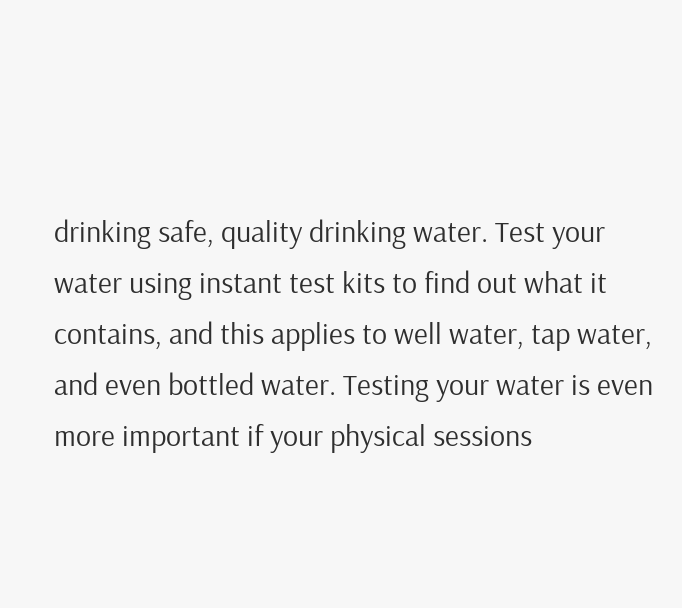drinking safe, quality drinking water. Test your water using instant test kits to find out what it contains, and this applies to well water, tap water, and even bottled water. Testing your water is even more important if your physical sessions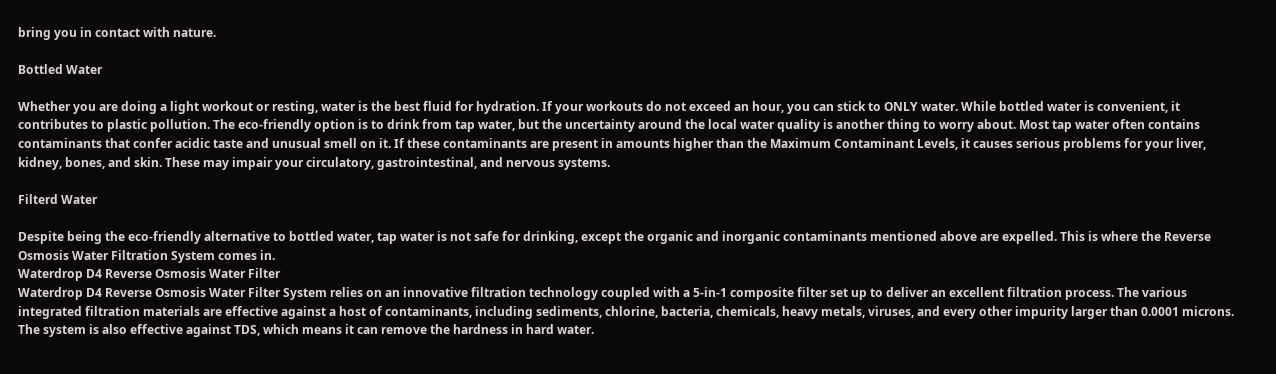bring you in contact with nature.

Bottled Water

Whether you are doing a light workout or resting, water is the best fluid for hydration. If your workouts do not exceed an hour, you can stick to ONLY water. While bottled water is convenient, it contributes to plastic pollution. The eco-friendly option is to drink from tap water, but the uncertainty around the local water quality is another thing to worry about. Most tap water often contains contaminants that confer acidic taste and unusual smell on it. If these contaminants are present in amounts higher than the Maximum Contaminant Levels, it causes serious problems for your liver, kidney, bones, and skin. These may impair your circulatory, gastrointestinal, and nervous systems.

Filterd Water

Despite being the eco-friendly alternative to bottled water, tap water is not safe for drinking, except the organic and inorganic contaminants mentioned above are expelled. This is where the Reverse Osmosis Water Filtration System comes in.
Waterdrop D4 Reverse Osmosis Water Filter
Waterdrop D4 Reverse Osmosis Water Filter System relies on an innovative filtration technology coupled with a 5-in-1 composite filter set up to deliver an excellent filtration process. The various integrated filtration materials are effective against a host of contaminants, including sediments, chlorine, bacteria, chemicals, heavy metals, viruses, and every other impurity larger than 0.0001 microns. The system is also effective against TDS, which means it can remove the hardness in hard water.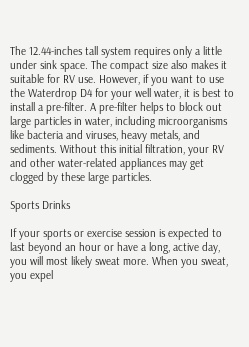The 12.44-inches tall system requires only a little under sink space. The compact size also makes it suitable for RV use. However, if you want to use the Waterdrop D4 for your well water, it is best to install a pre-filter. A pre-filter helps to block out large particles in water, including microorganisms like bacteria and viruses, heavy metals, and sediments. Without this initial filtration, your RV and other water-related appliances may get clogged by these large particles.

Sports Drinks

If your sports or exercise session is expected to last beyond an hour or have a long, active day, you will most likely sweat more. When you sweat, you expel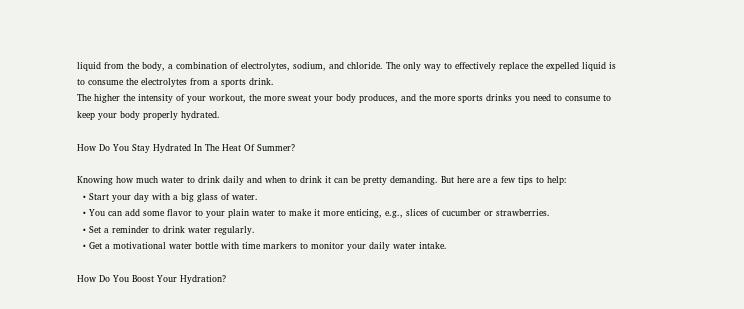liquid from the body, a combination of electrolytes, sodium, and chloride. The only way to effectively replace the expelled liquid is to consume the electrolytes from a sports drink.
The higher the intensity of your workout, the more sweat your body produces, and the more sports drinks you need to consume to keep your body properly hydrated.

How Do You Stay Hydrated In The Heat Of Summer?

Knowing how much water to drink daily and when to drink it can be pretty demanding. But here are a few tips to help:
  • Start your day with a big glass of water.
  • You can add some flavor to your plain water to make it more enticing, e.g., slices of cucumber or strawberries.
  • Set a reminder to drink water regularly.
  • Get a motivational water bottle with time markers to monitor your daily water intake.

How Do You Boost Your Hydration?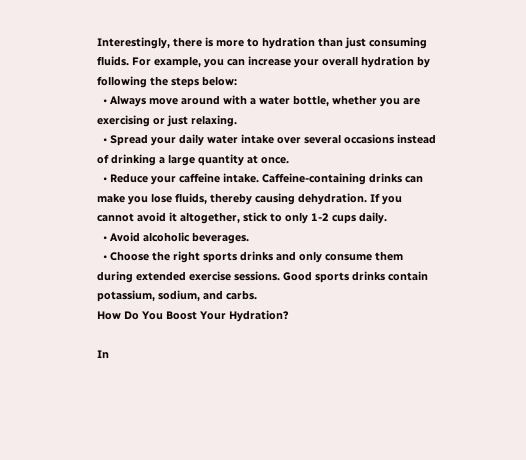Interestingly, there is more to hydration than just consuming fluids. For example, you can increase your overall hydration by following the steps below:
  • Always move around with a water bottle, whether you are exercising or just relaxing.
  • Spread your daily water intake over several occasions instead of drinking a large quantity at once.
  • Reduce your caffeine intake. Caffeine-containing drinks can make you lose fluids, thereby causing dehydration. If you cannot avoid it altogether, stick to only 1-2 cups daily.
  • Avoid alcoholic beverages.
  • Choose the right sports drinks and only consume them during extended exercise sessions. Good sports drinks contain potassium, sodium, and carbs.
How Do You Boost Your Hydration?

In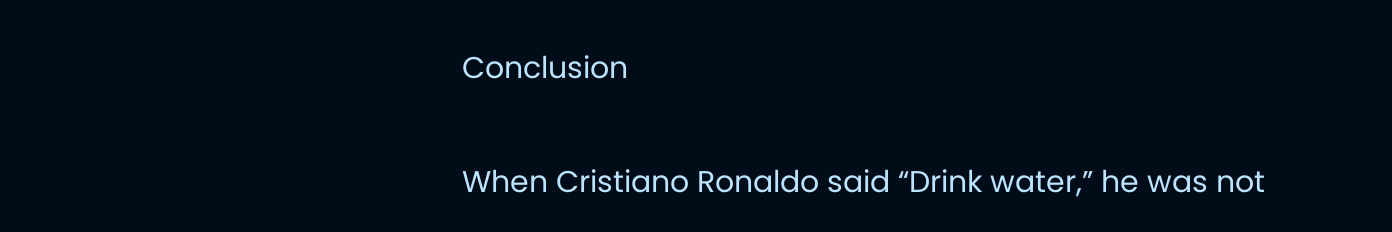Conclusion

When Cristiano Ronaldo said “Drink water,” he was not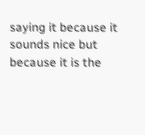saying it because it sounds nice but because it is the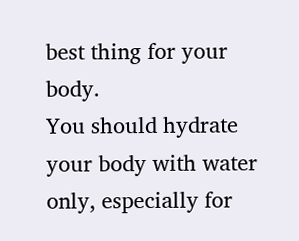best thing for your body.
You should hydrate your body with water only, especially for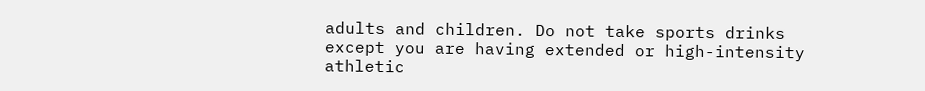adults and children. Do not take sports drinks except you are having extended or high-intensity athletic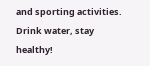and sporting activities.
Drink water, stay healthy!